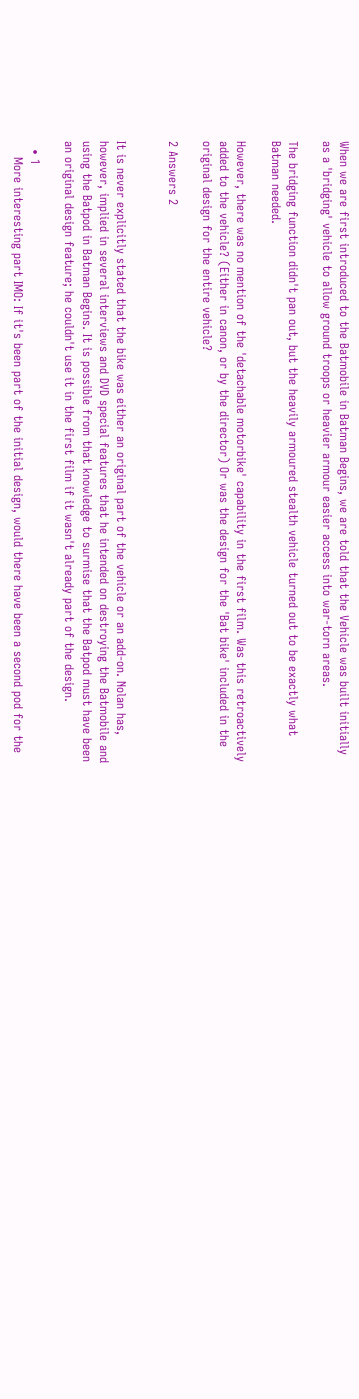When we are first introduced to the Batmobile in Batman Begins, we are told that the Vehicle was built initially as a 'bridging' vehicle to allow ground troops or heavier armour easier access into war-torn areas.

The bridging function didn't pan out, but the heavily armoured stealth vehicle turned out to be exactly what Batman needed.

However, there was no mention of the 'detachable motorbike' capability in the first film. Was this retroactively added to the vehicle? (Either in canon, or by the director) Or was the design for the 'Bat bike' included in the original design for the entire vehicle?

2 Answers 2


It is never explicitly stated that the bike was either an original part of the vehicle or an add-on. Nolan has, however, implied in several interviews and DVD special features that he intended on destroying the Batmobile and using the Batpod in Batman Begins. It is possible from that knowledge to surmise that the Batpod must have been an original design feature; he couldn't use it in the first film if it wasn't already part of the design.

  • 1
    More interesting part IMO: If it's been part of the initial design, would there have been a second pod for the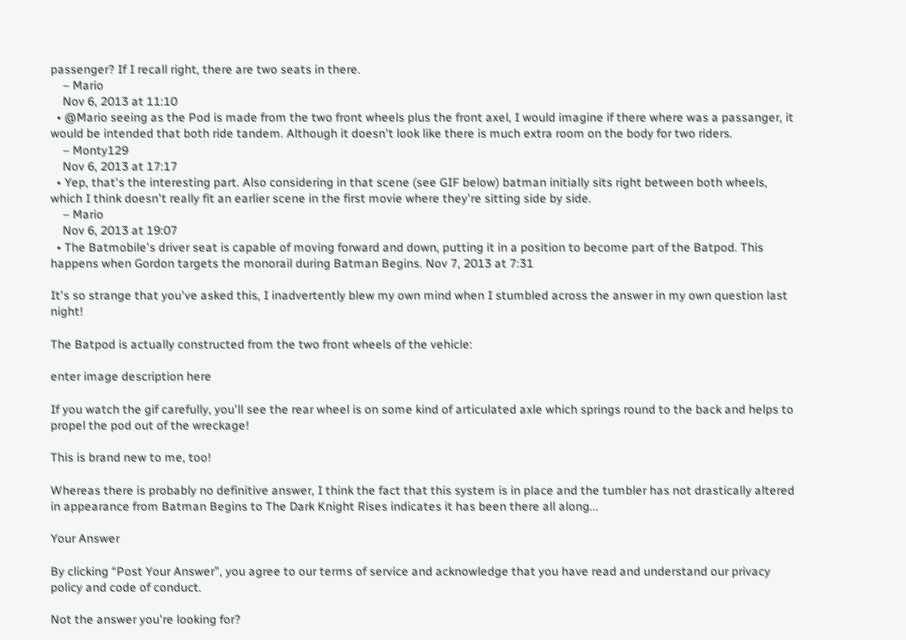passenger? If I recall right, there are two seats in there.
    – Mario
    Nov 6, 2013 at 11:10
  • @Mario seeing as the Pod is made from the two front wheels plus the front axel, I would imagine if there where was a passanger, it would be intended that both ride tandem. Although it doesn't look like there is much extra room on the body for two riders.
    – Monty129
    Nov 6, 2013 at 17:17
  • Yep, that's the interesting part. Also considering in that scene (see GIF below) batman initially sits right between both wheels, which I think doesn't really fit an earlier scene in the first movie where they're sitting side by side.
    – Mario
    Nov 6, 2013 at 19:07
  • The Batmobile's driver seat is capable of moving forward and down, putting it in a position to become part of the Batpod. This happens when Gordon targets the monorail during Batman Begins. Nov 7, 2013 at 7:31

It's so strange that you've asked this, I inadvertently blew my own mind when I stumbled across the answer in my own question last night!

The Batpod is actually constructed from the two front wheels of the vehicle:

enter image description here

If you watch the gif carefully, you'll see the rear wheel is on some kind of articulated axle which springs round to the back and helps to propel the pod out of the wreckage!

This is brand new to me, too!

Whereas there is probably no definitive answer, I think the fact that this system is in place and the tumbler has not drastically altered in appearance from Batman Begins to The Dark Knight Rises indicates it has been there all along...

Your Answer

By clicking “Post Your Answer”, you agree to our terms of service and acknowledge that you have read and understand our privacy policy and code of conduct.

Not the answer you're looking for?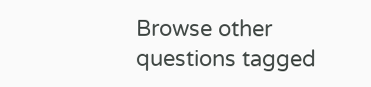Browse other questions tagged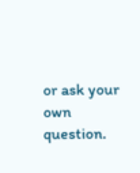or ask your own question.